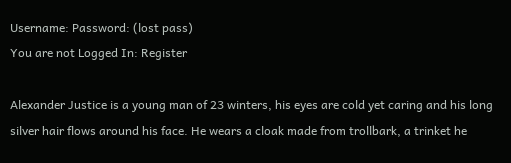Username: Password: (lost pass)
You are not Logged In: Register

Alexander Justice is a young man of 23 winters, his eyes are cold yet caring and his long silver hair flows around his face. He wears a cloak made from trollbark, a trinket he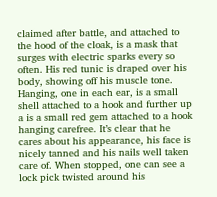claimed after battle, and attached to the hood of the cloak, is a mask that surges with electric sparks every so often. His red tunic is draped over his body, showing off his muscle tone. Hanging, one in each ear, is a small shell attached to a hook and further up a is a small red gem attached to a hook hanging carefree. It’s clear that he cares about his appearance, his face is nicely tanned and his nails well taken care of. When stopped, one can see a lock pick twisted around his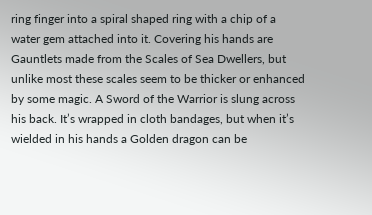ring finger into a spiral shaped ring with a chip of a water gem attached into it. Covering his hands are Gauntlets made from the Scales of Sea Dwellers, but unlike most these scales seem to be thicker or enhanced by some magic. A Sword of the Warrior is slung across his back. It’s wrapped in cloth bandages, but when it’s wielded in his hands a Golden dragon can be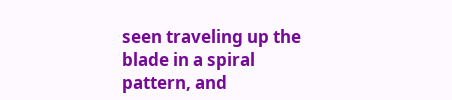seen traveling up the blade in a spiral pattern, and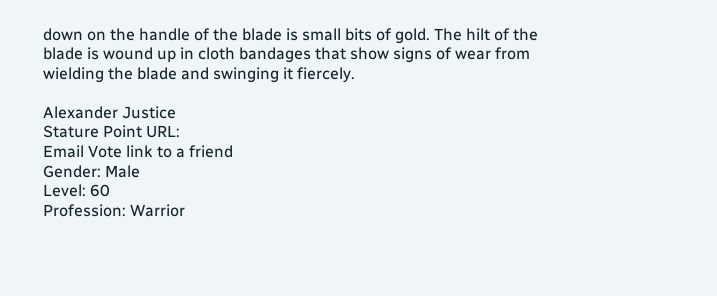down on the handle of the blade is small bits of gold. The hilt of the blade is wound up in cloth bandages that show signs of wear from wielding the blade and swinging it fiercely.

Alexander Justice
Stature Point URL:
Email Vote link to a friend
Gender: Male
Level: 60
Profession: Warrior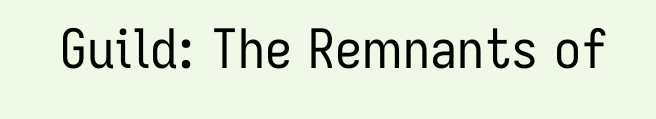Guild: The Remnants of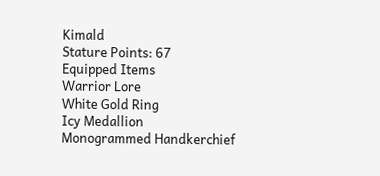Kimald
Stature Points: 67
Equipped Items
Warrior Lore
White Gold Ring
Icy Medallion
Monogrammed Handkerchief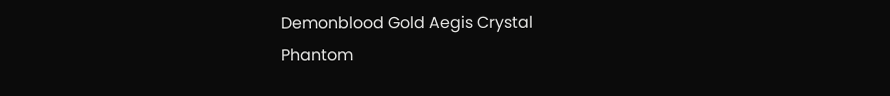Demonblood Gold Aegis Crystal
Phantom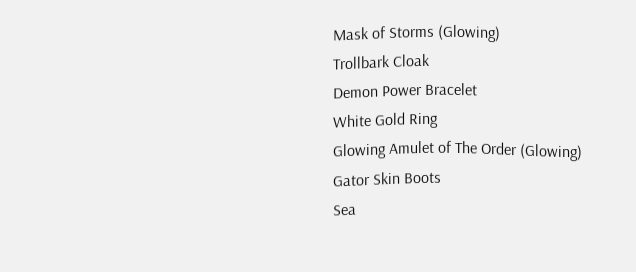Mask of Storms (Glowing)
Trollbark Cloak
Demon Power Bracelet
White Gold Ring
Glowing Amulet of The Order (Glowing)
Gator Skin Boots
Sea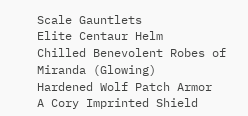Scale Gauntlets
Elite Centaur Helm
Chilled Benevolent Robes of Miranda (Glowing)
Hardened Wolf Patch Armor
A Cory Imprinted Shield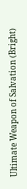Ultimate Weapon of Salvation (Bright)